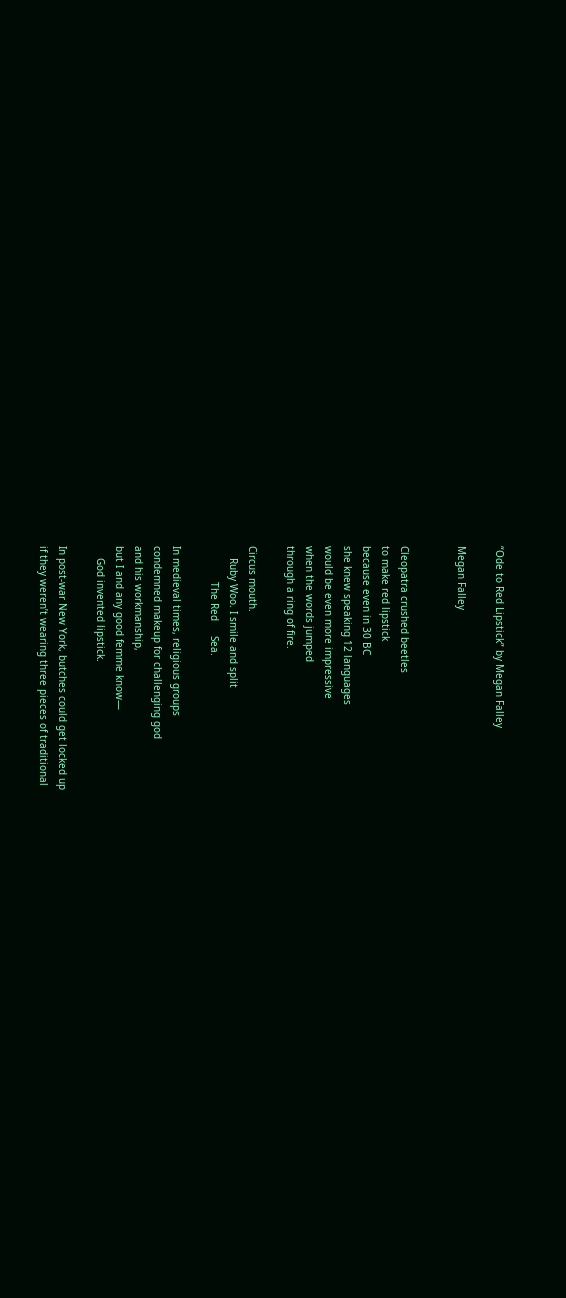“Ode to Red Lipstick” by Megan Falley

Megan Falley


Cleopatra crushed beetles
to make red lipstick
because even in 30 BC
she knew speaking 12 languages
would be even more impressive
when the words jumped
through a ring of fire.

Circus mouth.
    Ruby Woo. I smile and split
            The Red     Sea.

In medieval times, religious groups
condemned makeup for challenging god
and his workmanship,
but I and any good femme know—
    God invented lipstick.

In post-war New York, butches could get locked up
if they weren’t wearing three pieces of traditional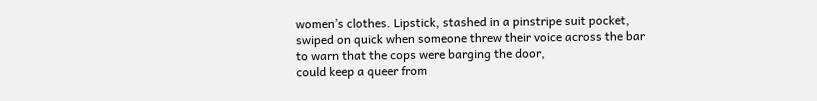women’s clothes. Lipstick, stashed in a pinstripe suit pocket,
swiped on quick when someone threw their voice across the bar
to warn that the cops were barging the door,
could keep a queer from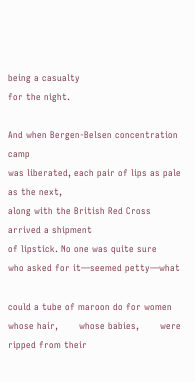being a casualty
for the night.

And when Bergen-Belsen concentration camp
was liberated, each pair of lips as pale as the next,
along with the British Red Cross arrived a shipment
of lipstick. No one was quite sure
who asked for it—seemed petty—what

could a tube of maroon do for women
whose hair,       whose babies,       were ripped from their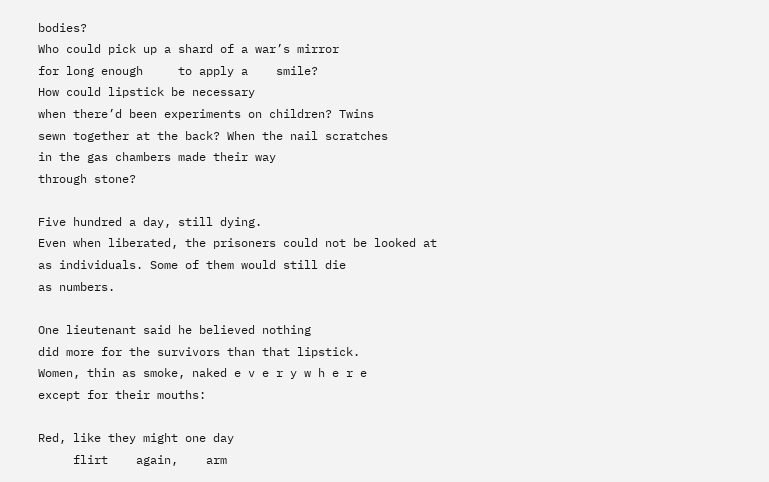bodies?
Who could pick up a shard of a war’s mirror
for long enough     to apply a    smile?
How could lipstick be necessary
when there’d been experiments on children? Twins
sewn together at the back? When the nail scratches
in the gas chambers made their way
through stone?

Five hundred a day, still dying.
Even when liberated, the prisoners could not be looked at
as individuals. Some of them would still die
as numbers.

One lieutenant said he believed nothing
did more for the survivors than that lipstick.
Women, thin as smoke, naked e v e r y w h e r e
except for their mouths:

Red, like they might one day
     flirt    again,    arm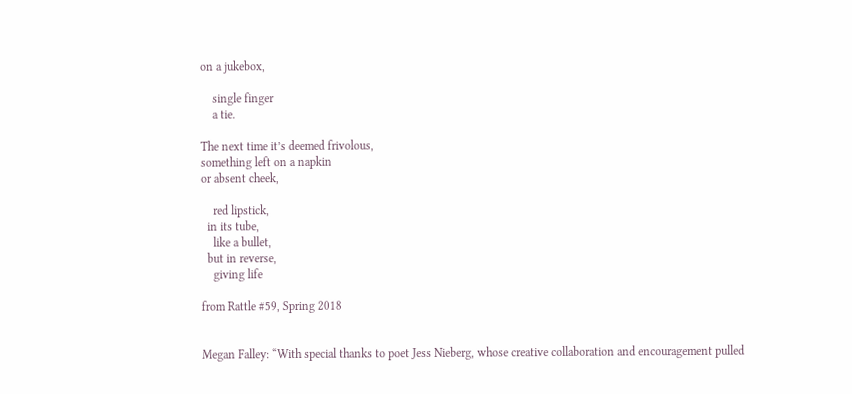on a jukebox,

    single finger
    a tie.

The next time it’s deemed frivolous,
something left on a napkin
or absent cheek,

    red lipstick,
  in its tube,
    like a bullet,
  but in reverse,
    giving life

from Rattle #59, Spring 2018


Megan Falley: “With special thanks to poet Jess Nieberg, whose creative collaboration and encouragement pulled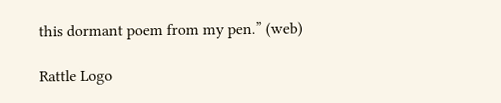this dormant poem from my pen.” (web)

Rattle Logo